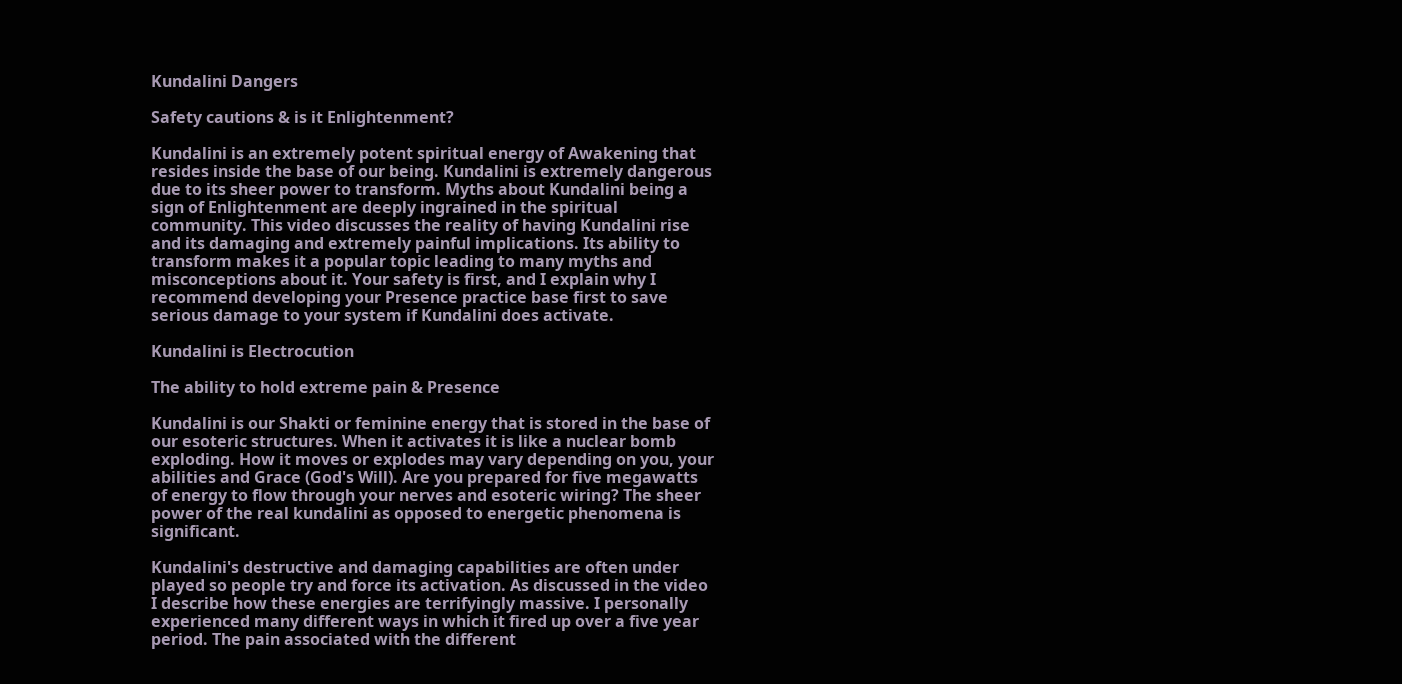Kundalini Dangers

Safety cautions & is it Enlightenment?

Kundalini is an extremely potent spiritual energy of Awakening that resides inside the base of our being. Kundalini is extremely dangerous due to its sheer power to transform. Myths about Kundalini being a sign of Enlightenment are deeply ingrained in the spiritual community. This video discusses the reality of having Kundalini rise and its damaging and extremely painful implications. Its ability to transform makes it a popular topic leading to many myths and misconceptions about it. Your safety is first, and I explain why I recommend developing your Presence practice base first to save serious damage to your system if Kundalini does activate.

Kundalini is Electrocution

The ability to hold extreme pain & Presence

Kundalini is our Shakti or feminine energy that is stored in the base of our esoteric structures. When it activates it is like a nuclear bomb exploding. How it moves or explodes may vary depending on you, your abilities and Grace (God's Will). Are you prepared for five megawatts of energy to flow through your nerves and esoteric wiring? The sheer power of the real kundalini as opposed to energetic phenomena is significant.

Kundalini's destructive and damaging capabilities are often under played so people try and force its activation. As discussed in the video I describe how these energies are terrifyingly massive. I personally experienced many different ways in which it fired up over a five year period. The pain associated with the different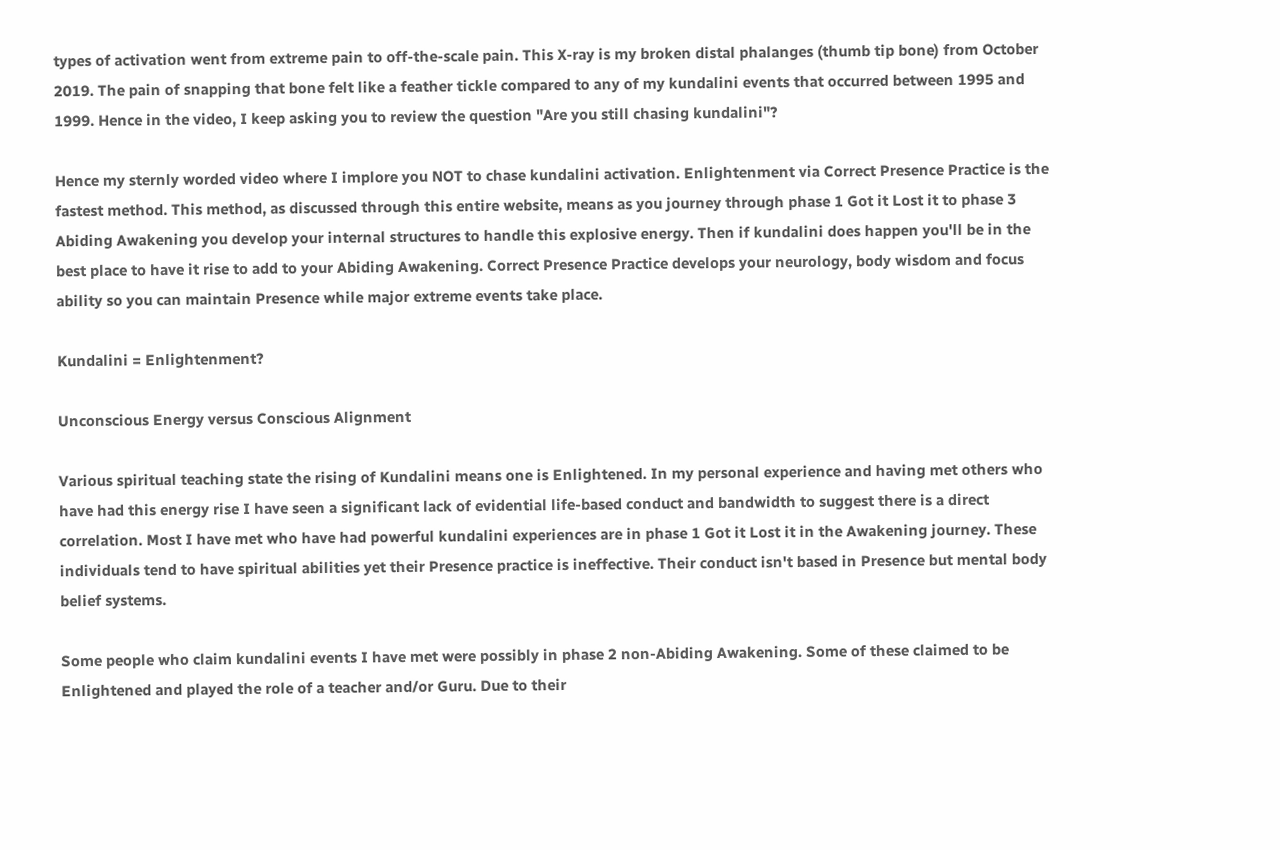types of activation went from extreme pain to off-the-scale pain. This X-ray is my broken distal phalanges (thumb tip bone) from October 2019. The pain of snapping that bone felt like a feather tickle compared to any of my kundalini events that occurred between 1995 and 1999. Hence in the video, I keep asking you to review the question "Are you still chasing kundalini"?

Hence my sternly worded video where I implore you NOT to chase kundalini activation. Enlightenment via Correct Presence Practice is the fastest method. This method, as discussed through this entire website, means as you journey through phase 1 Got it Lost it to phase 3 Abiding Awakening you develop your internal structures to handle this explosive energy. Then if kundalini does happen you'll be in the best place to have it rise to add to your Abiding Awakening. Correct Presence Practice develops your neurology, body wisdom and focus ability so you can maintain Presence while major extreme events take place.

Kundalini = Enlightenment?

Unconscious Energy versus Conscious Alignment

Various spiritual teaching state the rising of Kundalini means one is Enlightened. In my personal experience and having met others who have had this energy rise I have seen a significant lack of evidential life-based conduct and bandwidth to suggest there is a direct correlation. Most I have met who have had powerful kundalini experiences are in phase 1 Got it Lost it in the Awakening journey. These individuals tend to have spiritual abilities yet their Presence practice is ineffective. Their conduct isn't based in Presence but mental body belief systems.

Some people who claim kundalini events I have met were possibly in phase 2 non-Abiding Awakening. Some of these claimed to be Enlightened and played the role of a teacher and/or Guru. Due to their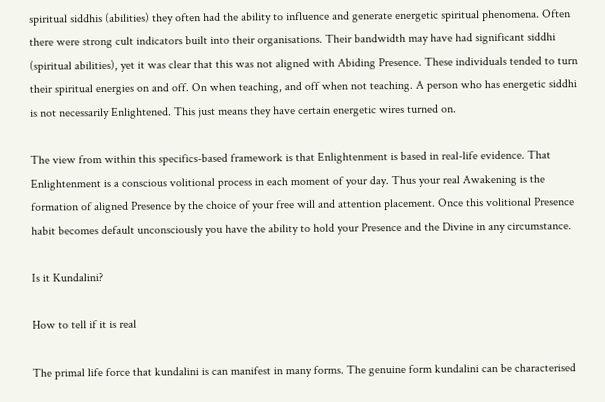spiritual siddhis (abilities) they often had the ability to influence and generate energetic spiritual phenomena. Often there were strong cult indicators built into their organisations. Their bandwidth may have had significant siddhi (spiritual abilities), yet it was clear that this was not aligned with Abiding Presence. These individuals tended to turn their spiritual energies on and off. On when teaching, and off when not teaching. A person who has energetic siddhi is not necessarily Enlightened. This just means they have certain energetic wires turned on.

The view from within this specifics-based framework is that Enlightenment is based in real-life evidence. That Enlightenment is a conscious volitional process in each moment of your day. Thus your real Awakening is the formation of aligned Presence by the choice of your free will and attention placement. Once this volitional Presence habit becomes default unconsciously you have the ability to hold your Presence and the Divine in any circumstance.

Is it Kundalini?

How to tell if it is real

The primal life force that kundalini is can manifest in many forms. The genuine form kundalini can be characterised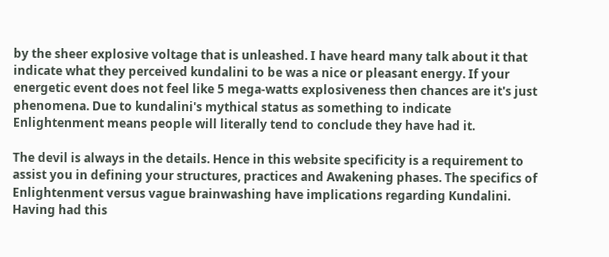by the sheer explosive voltage that is unleashed. I have heard many talk about it that indicate what they perceived kundalini to be was a nice or pleasant energy. If your energetic event does not feel like 5 mega-watts explosiveness then chances are it's just phenomena. Due to kundalini's mythical status as something to indicate Enlightenment means people will literally tend to conclude they have had it.

The devil is always in the details. Hence in this website specificity is a requirement to assist you in defining your structures, practices and Awakening phases. The specifics of Enlightenment versus vague brainwashing have implications regarding Kundalini. Having had this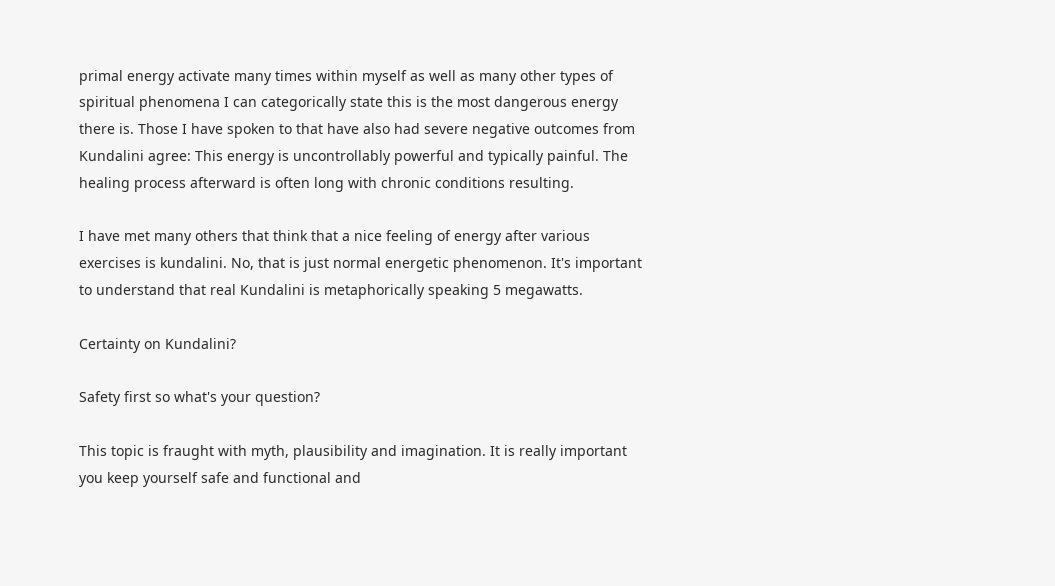primal energy activate many times within myself as well as many other types of spiritual phenomena I can categorically state this is the most dangerous energy there is. Those I have spoken to that have also had severe negative outcomes from Kundalini agree: This energy is uncontrollably powerful and typically painful. The healing process afterward is often long with chronic conditions resulting.

I have met many others that think that a nice feeling of energy after various exercises is kundalini. No, that is just normal energetic phenomenon. It's important to understand that real Kundalini is metaphorically speaking 5 megawatts.

Certainty on Kundalini?

Safety first so what's your question?

This topic is fraught with myth, plausibility and imagination. It is really important you keep yourself safe and functional and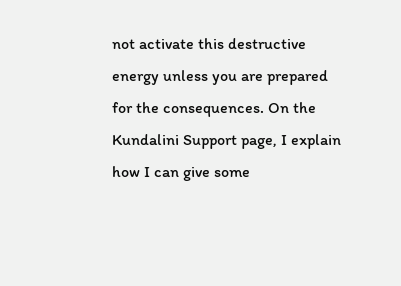not activate this destructive energy unless you are prepared for the consequences. On the Kundalini Support page, I explain how I can give some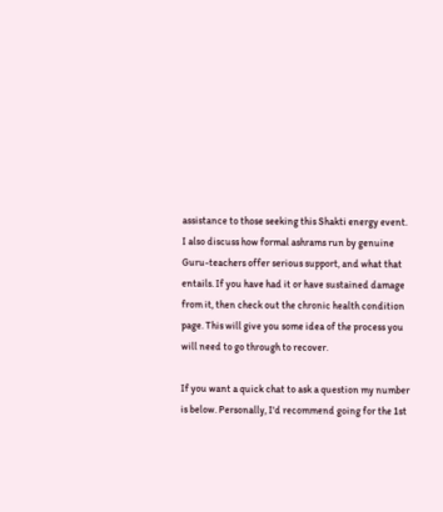assistance to those seeking this Shakti energy event. I also discuss how formal ashrams run by genuine Guru-teachers offer serious support, and what that entails. If you have had it or have sustained damage from it, then check out the chronic health condition page. This will give you some idea of the process you will need to go through to recover.

If you want a quick chat to ask a question my number is below. Personally, I'd recommend going for the 1st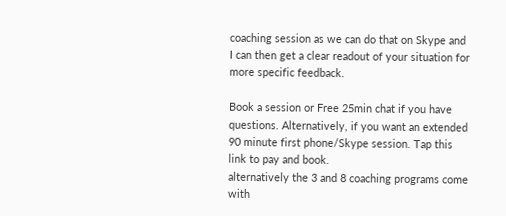coaching session as we can do that on Skype and I can then get a clear readout of your situation for more specific feedback.

Book a session or Free 25min chat if you have questions. Alternatively, if you want an extended 90 minute first phone/Skype session. Tap this link to pay and book.
alternatively the 3 and 8 coaching programs come with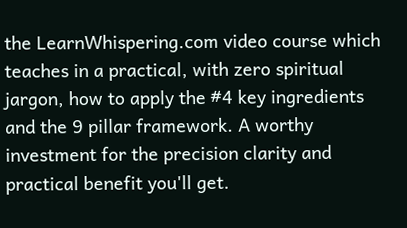the LearnWhispering.com video course which teaches in a practical, with zero spiritual jargon, how to apply the #4 key ingredients and the 9 pillar framework. A worthy investment for the precision clarity and practical benefit you'll get.